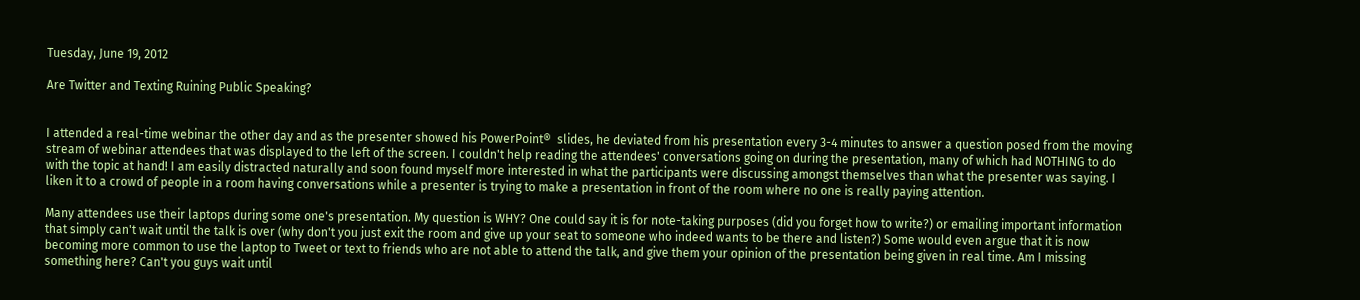Tuesday, June 19, 2012

Are Twitter and Texting Ruining Public Speaking?


I attended a real-time webinar the other day and as the presenter showed his PowerPoint®  slides, he deviated from his presentation every 3-4 minutes to answer a question posed from the moving stream of webinar attendees that was displayed to the left of the screen. I couldn't help reading the attendees' conversations going on during the presentation, many of which had NOTHING to do with the topic at hand! I am easily distracted naturally and soon found myself more interested in what the participants were discussing amongst themselves than what the presenter was saying. I liken it to a crowd of people in a room having conversations while a presenter is trying to make a presentation in front of the room where no one is really paying attention.

Many attendees use their laptops during some one's presentation. My question is WHY? One could say it is for note-taking purposes (did you forget how to write?) or emailing important information that simply can't wait until the talk is over (why don't you just exit the room and give up your seat to someone who indeed wants to be there and listen?) Some would even argue that it is now becoming more common to use the laptop to Tweet or text to friends who are not able to attend the talk, and give them your opinion of the presentation being given in real time. Am I missing something here? Can't you guys wait until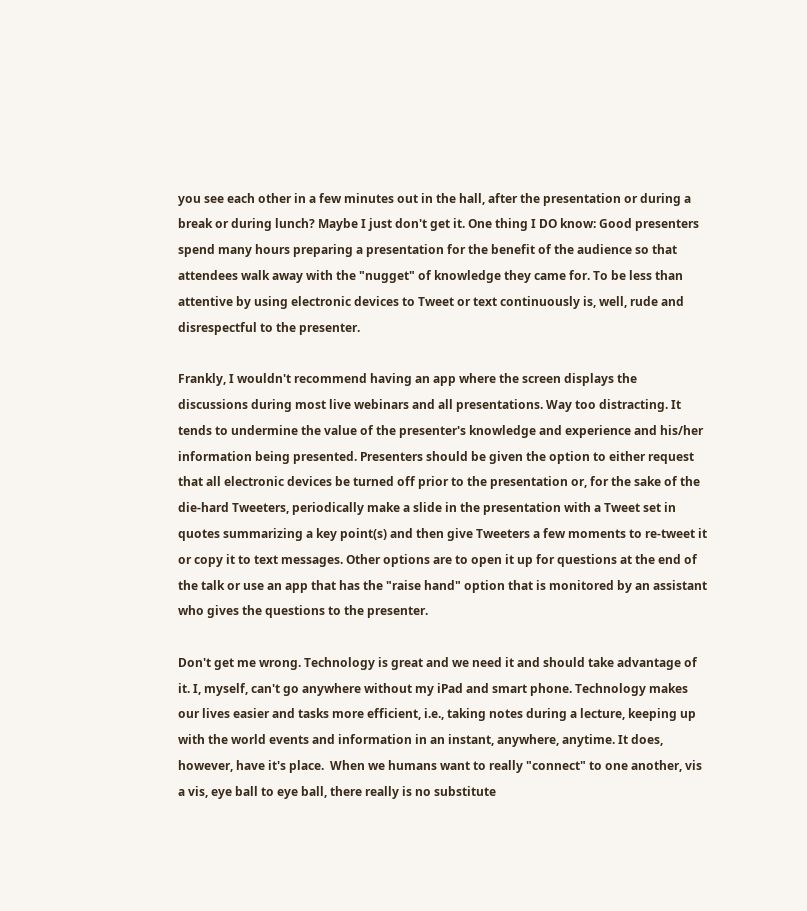you see each other in a few minutes out in the hall, after the presentation or during a break or during lunch? Maybe I just don't get it. One thing I DO know: Good presenters spend many hours preparing a presentation for the benefit of the audience so that attendees walk away with the "nugget" of knowledge they came for. To be less than attentive by using electronic devices to Tweet or text continuously is, well, rude and disrespectful to the presenter.

Frankly, I wouldn't recommend having an app where the screen displays the discussions during most live webinars and all presentations. Way too distracting. It tends to undermine the value of the presenter's knowledge and experience and his/her information being presented. Presenters should be given the option to either request that all electronic devices be turned off prior to the presentation or, for the sake of the die-hard Tweeters, periodically make a slide in the presentation with a Tweet set in quotes summarizing a key point(s) and then give Tweeters a few moments to re-tweet it or copy it to text messages. Other options are to open it up for questions at the end of the talk or use an app that has the "raise hand" option that is monitored by an assistant who gives the questions to the presenter.

Don't get me wrong. Technology is great and we need it and should take advantage of it. I, myself, can't go anywhere without my iPad and smart phone. Technology makes our lives easier and tasks more efficient, i.e., taking notes during a lecture, keeping up with the world events and information in an instant, anywhere, anytime. It does, however, have it's place.  When we humans want to really "connect" to one another, vis a vis, eye ball to eye ball, there really is no substitute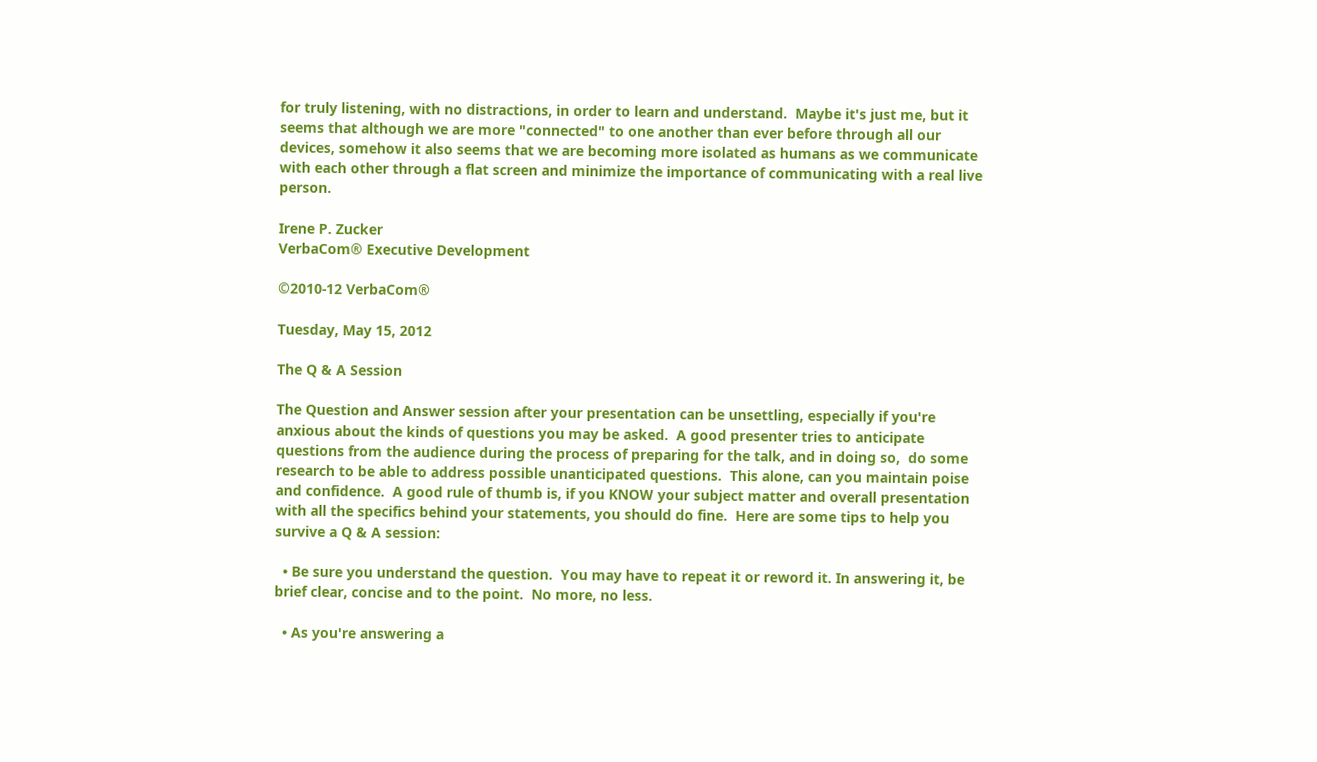for truly listening, with no distractions, in order to learn and understand.  Maybe it's just me, but it seems that although we are more "connected" to one another than ever before through all our devices, somehow it also seems that we are becoming more isolated as humans as we communicate with each other through a flat screen and minimize the importance of communicating with a real live person.

Irene P. Zucker
VerbaCom® Executive Development

©2010-12 VerbaCom®

Tuesday, May 15, 2012

The Q & A Session

The Question and Answer session after your presentation can be unsettling, especially if you're anxious about the kinds of questions you may be asked.  A good presenter tries to anticipate questions from the audience during the process of preparing for the talk, and in doing so,  do some research to be able to address possible unanticipated questions.  This alone, can you maintain poise and confidence.  A good rule of thumb is, if you KNOW your subject matter and overall presentation with all the specifics behind your statements, you should do fine.  Here are some tips to help you survive a Q & A session:

  • Be sure you understand the question.  You may have to repeat it or reword it. In answering it, be brief clear, concise and to the point.  No more, no less.

  • As you're answering a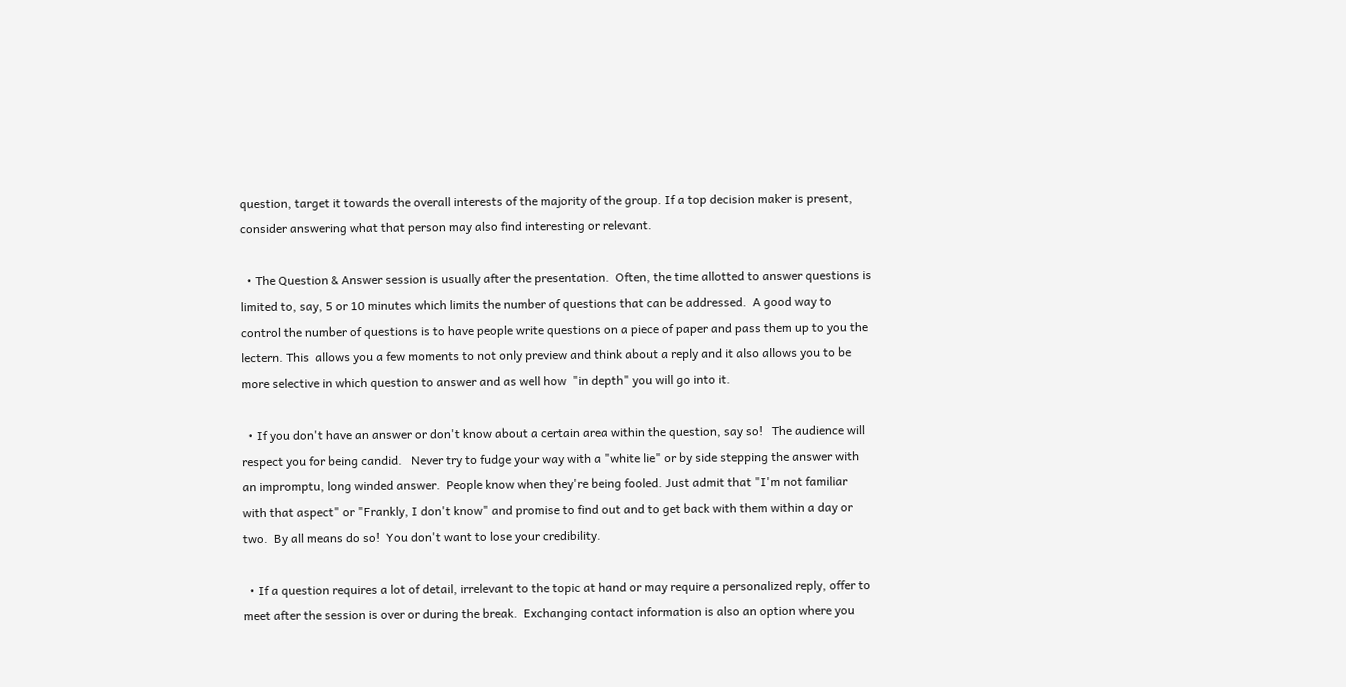question, target it towards the overall interests of the majority of the group. If a top decision maker is present, consider answering what that person may also find interesting or relevant.

  • The Question & Answer session is usually after the presentation.  Often, the time allotted to answer questions is limited to, say, 5 or 10 minutes which limits the number of questions that can be addressed.  A good way to control the number of questions is to have people write questions on a piece of paper and pass them up to you the lectern. This  allows you a few moments to not only preview and think about a reply and it also allows you to be more selective in which question to answer and as well how  "in depth" you will go into it.

  • If you don't have an answer or don't know about a certain area within the question, say so!   The audience will respect you for being candid.   Never try to fudge your way with a "white lie" or by side stepping the answer with an impromptu, long winded answer.  People know when they're being fooled. Just admit that "I'm not familiar with that aspect" or "Frankly, I don't know" and promise to find out and to get back with them within a day or two.  By all means do so!  You don't want to lose your credibility.

  • If a question requires a lot of detail, irrelevant to the topic at hand or may require a personalized reply, offer to meet after the session is over or during the break.  Exchanging contact information is also an option where you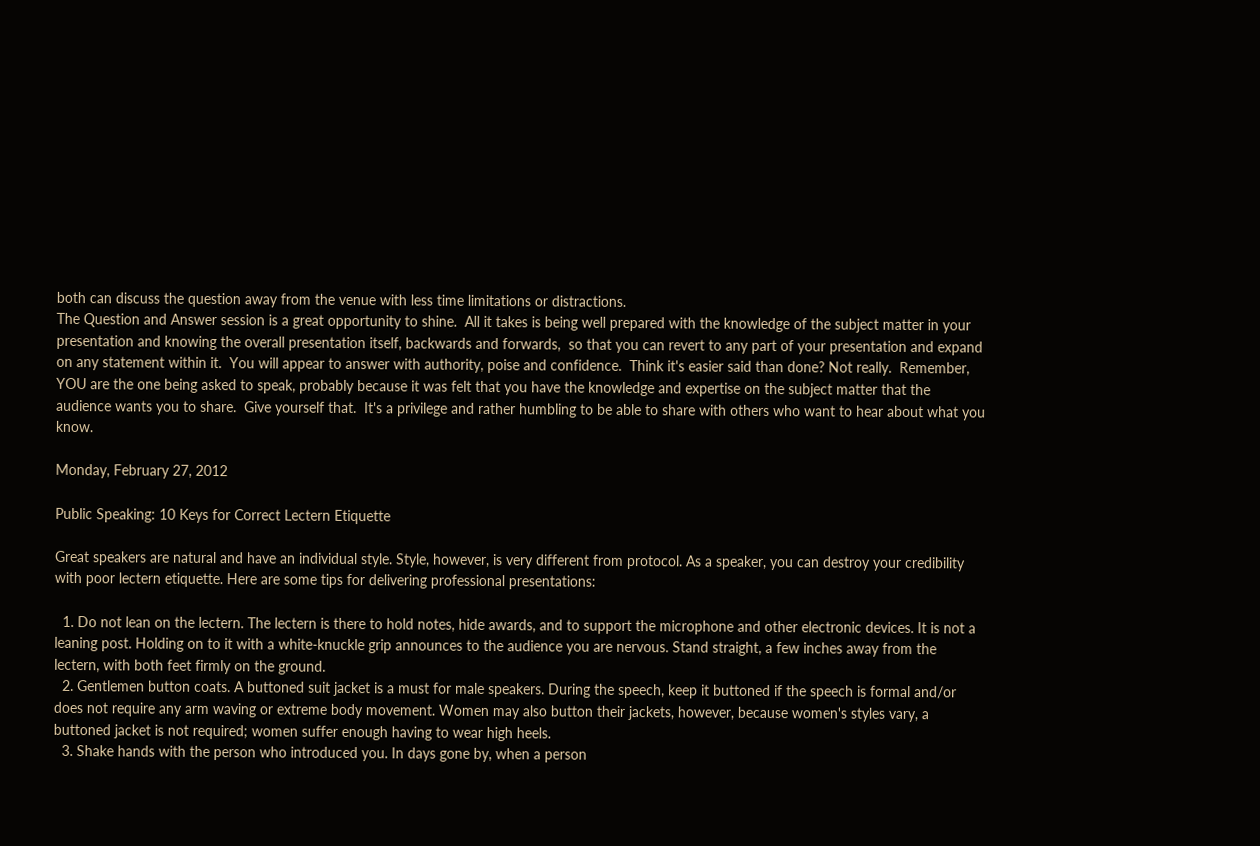both can discuss the question away from the venue with less time limitations or distractions.
The Question and Answer session is a great opportunity to shine.  All it takes is being well prepared with the knowledge of the subject matter in your presentation and knowing the overall presentation itself, backwards and forwards,  so that you can revert to any part of your presentation and expand on any statement within it.  You will appear to answer with authority, poise and confidence.  Think it's easier said than done? Not really.  Remember, YOU are the one being asked to speak, probably because it was felt that you have the knowledge and expertise on the subject matter that the audience wants you to share.  Give yourself that.  It's a privilege and rather humbling to be able to share with others who want to hear about what you know.

Monday, February 27, 2012

Public Speaking: 10 Keys for Correct Lectern Etiquette

Great speakers are natural and have an individual style. Style, however, is very different from protocol. As a speaker, you can destroy your credibility with poor lectern etiquette. Here are some tips for delivering professional presentations:

  1. Do not lean on the lectern. The lectern is there to hold notes, hide awards, and to support the microphone and other electronic devices. It is not a leaning post. Holding on to it with a white-knuckle grip announces to the audience you are nervous. Stand straight, a few inches away from the lectern, with both feet firmly on the ground.
  2. Gentlemen button coats. A buttoned suit jacket is a must for male speakers. During the speech, keep it buttoned if the speech is formal and/or does not require any arm waving or extreme body movement. Women may also button their jackets, however, because women's styles vary, a buttoned jacket is not required; women suffer enough having to wear high heels.
  3. Shake hands with the person who introduced you. In days gone by, when a person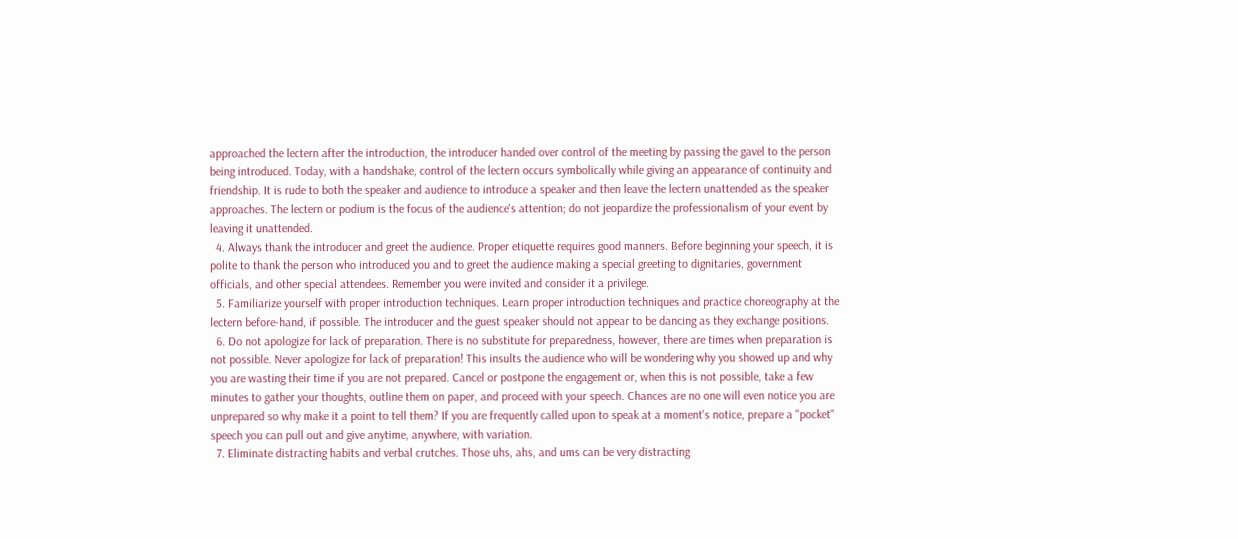approached the lectern after the introduction, the introducer handed over control of the meeting by passing the gavel to the person being introduced. Today, with a handshake, control of the lectern occurs symbolically while giving an appearance of continuity and friendship. It is rude to both the speaker and audience to introduce a speaker and then leave the lectern unattended as the speaker approaches. The lectern or podium is the focus of the audience's attention; do not jeopardize the professionalism of your event by leaving it unattended.
  4. Always thank the introducer and greet the audience. Proper etiquette requires good manners. Before beginning your speech, it is polite to thank the person who introduced you and to greet the audience making a special greeting to dignitaries, government officials, and other special attendees. Remember you were invited and consider it a privilege.
  5. Familiarize yourself with proper introduction techniques. Learn proper introduction techniques and practice choreography at the lectern before-hand, if possible. The introducer and the guest speaker should not appear to be dancing as they exchange positions.
  6. Do not apologize for lack of preparation. There is no substitute for preparedness, however, there are times when preparation is not possible. Never apologize for lack of preparation! This insults the audience who will be wondering why you showed up and why you are wasting their time if you are not prepared. Cancel or postpone the engagement or, when this is not possible, take a few minutes to gather your thoughts, outline them on paper, and proceed with your speech. Chances are no one will even notice you are unprepared so why make it a point to tell them? If you are frequently called upon to speak at a moment's notice, prepare a "pocket" speech you can pull out and give anytime, anywhere, with variation.
  7. Eliminate distracting habits and verbal crutches. Those uhs, ahs, and ums can be very distracting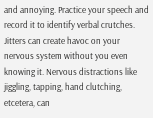and annoying. Practice your speech and record it to identify verbal crutches. Jitters can create havoc on your nervous system without you even knowing it. Nervous distractions like jiggling, tapping, hand clutching, etcetera, can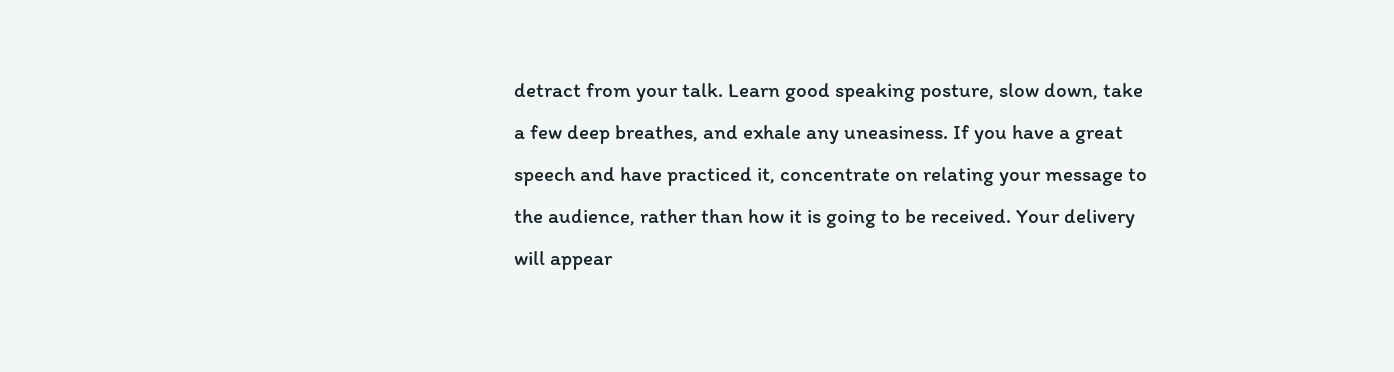detract from your talk. Learn good speaking posture, slow down, take a few deep breathes, and exhale any uneasiness. If you have a great speech and have practiced it, concentrate on relating your message to the audience, rather than how it is going to be received. Your delivery will appear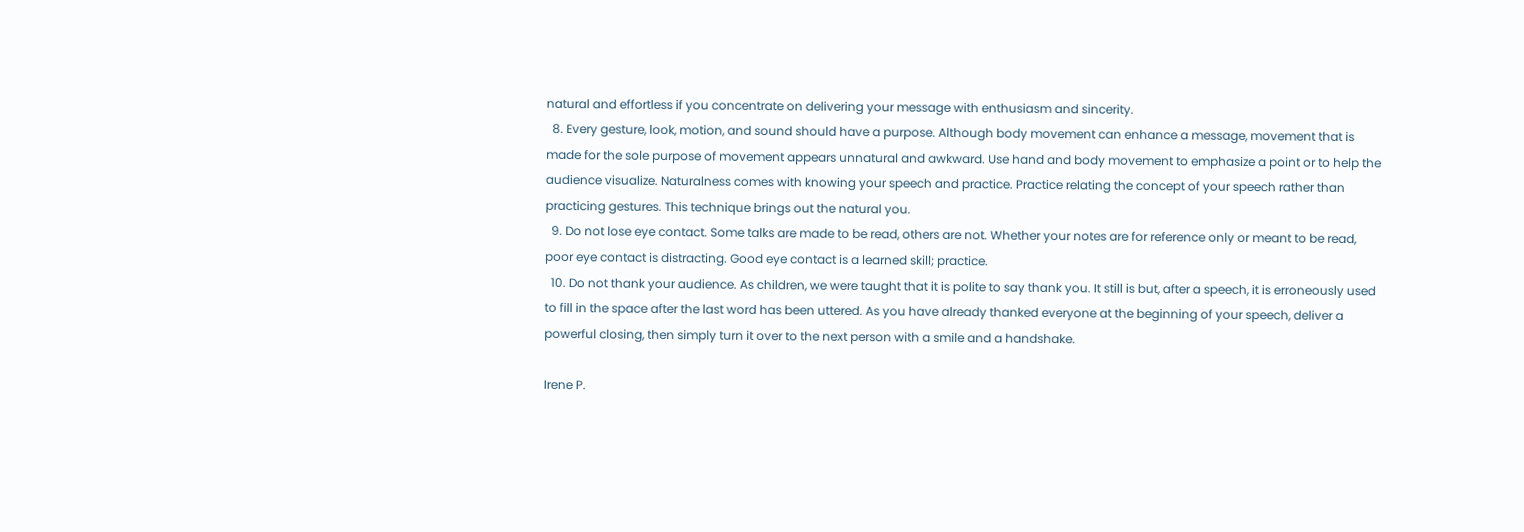natural and effortless if you concentrate on delivering your message with enthusiasm and sincerity.
  8. Every gesture, look, motion, and sound should have a purpose. Although body movement can enhance a message, movement that is made for the sole purpose of movement appears unnatural and awkward. Use hand and body movement to emphasize a point or to help the audience visualize. Naturalness comes with knowing your speech and practice. Practice relating the concept of your speech rather than practicing gestures. This technique brings out the natural you.
  9. Do not lose eye contact. Some talks are made to be read, others are not. Whether your notes are for reference only or meant to be read, poor eye contact is distracting. Good eye contact is a learned skill; practice.
  10. Do not thank your audience. As children, we were taught that it is polite to say thank you. It still is but, after a speech, it is erroneously used to fill in the space after the last word has been uttered. As you have already thanked everyone at the beginning of your speech, deliver a powerful closing, then simply turn it over to the next person with a smile and a handshake.

Irene P.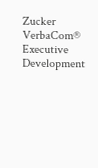Zucker
VerbaCom® Executive Development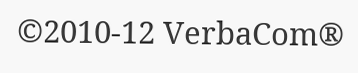©2010-12 VerbaCom®